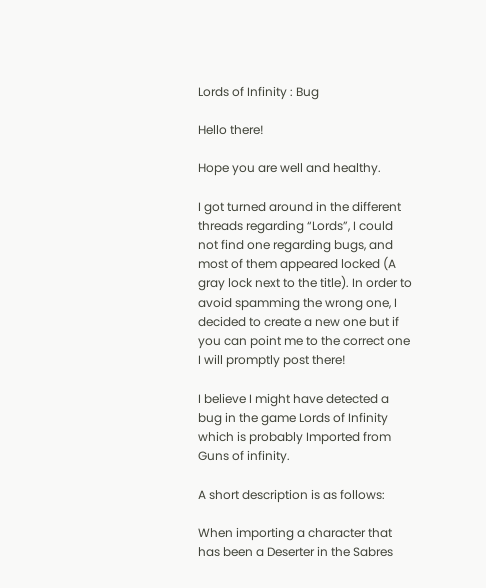Lords of Infinity : Bug

Hello there!

Hope you are well and healthy.

I got turned around in the different threads regarding “Lords”, I could not find one regarding bugs, and most of them appeared locked (A gray lock next to the title). In order to avoid spamming the wrong one, I decided to create a new one but if you can point me to the correct one I will promptly post there!

I believe I might have detected a bug in the game Lords of Infinity which is probably Imported from Guns of infinity.

A short description is as follows:

When importing a character that has been a Deserter in the Sabres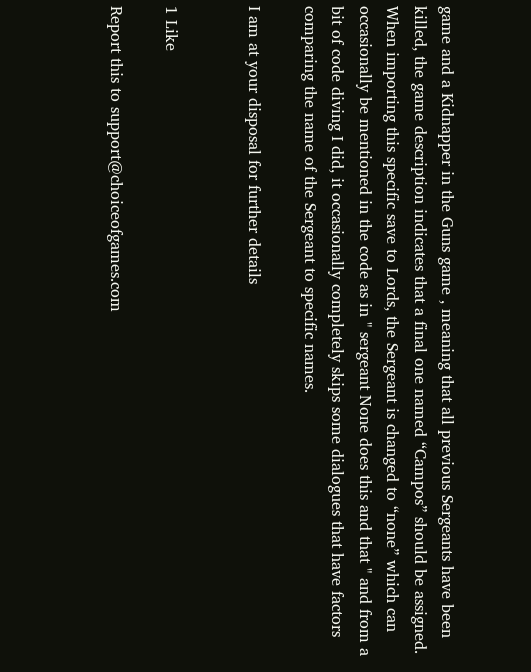game and a Kidnapper in the Guns game , meaning that all previous Sergeants have been killed, the game description indicates that a final one named “Campos” should be assigned. When importing this specific save to Lords, the Sergeant is changed to “none” which can occasionally be mentioned in the code as in " sergeant None does this and that " and from a bit of code diving I did, it occasionally completely skips some dialogues that have factors comparing the name of the Sergeant to specific names.

I am at your disposal for further details


1 Like

Report this to support@choiceofgames.com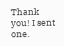Thank you! I sent one.